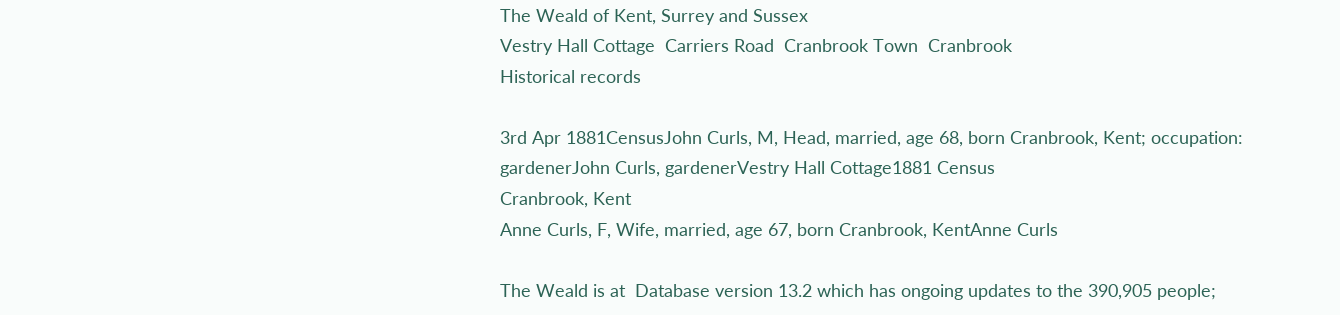The Weald of Kent, Surrey and Sussex
Vestry Hall Cottage  Carriers Road  Cranbrook Town  Cranbrook
Historical records

3rd Apr 1881CensusJohn Curls, M, Head, married, age 68, born Cranbrook, Kent; occupation: gardenerJohn Curls, gardenerVestry Hall Cottage1881 Census
Cranbrook, Kent
Anne Curls, F, Wife, married, age 67, born Cranbrook, KentAnne Curls

The Weald is at  Database version 13.2 which has ongoing updates to the 390,905 people;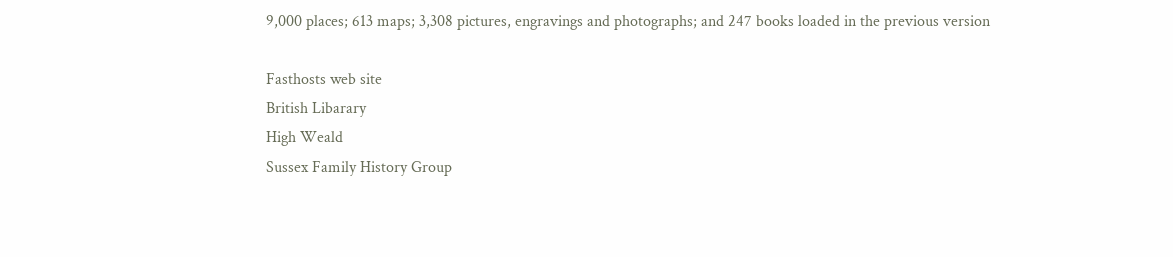9,000 places; 613 maps; 3,308 pictures, engravings and photographs; and 247 books loaded in the previous version

Fasthosts web site
British Libarary
High Weald
Sussex Family History Group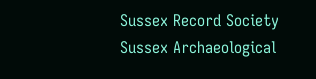Sussex Record Society
Sussex Archaeological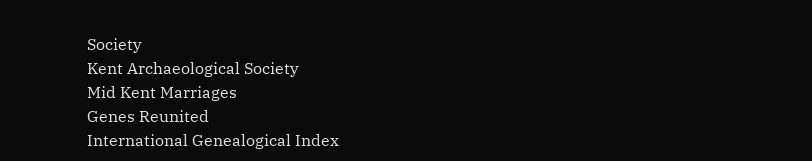Society
Kent Archaeological Society
Mid Kent Marriages
Genes Reunited
International Genealogical Index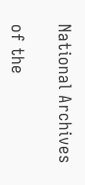National Archives

of the